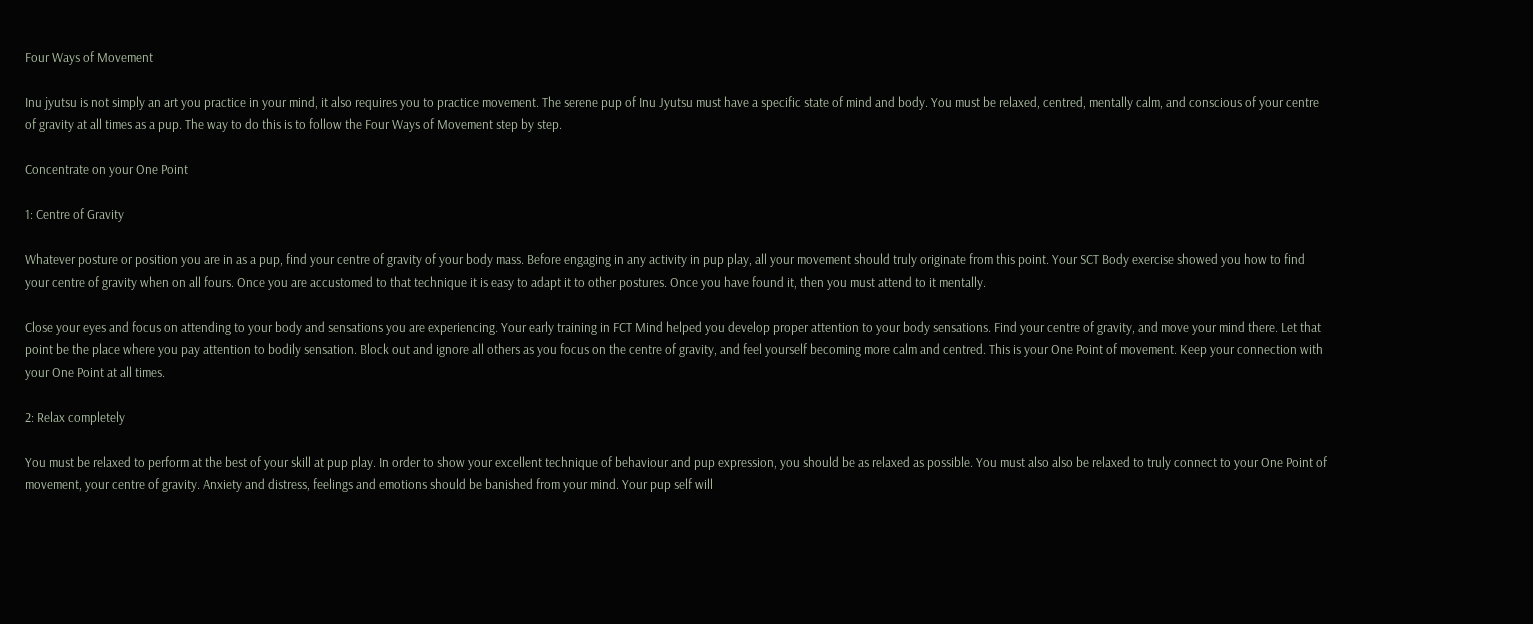Four Ways of Movement

Inu jyutsu is not simply an art you practice in your mind, it also requires you to practice movement. The serene pup of Inu Jyutsu must have a specific state of mind and body. You must be relaxed, centred, mentally calm, and conscious of your centre of gravity at all times as a pup. The way to do this is to follow the Four Ways of Movement step by step.

Concentrate on your One Point

1: Centre of Gravity

Whatever posture or position you are in as a pup, find your centre of gravity of your body mass. Before engaging in any activity in pup play, all your movement should truly originate from this point. Your SCT Body exercise showed you how to find your centre of gravity when on all fours. Once you are accustomed to that technique it is easy to adapt it to other postures. Once you have found it, then you must attend to it mentally.

Close your eyes and focus on attending to your body and sensations you are experiencing. Your early training in FCT Mind helped you develop proper attention to your body sensations. Find your centre of gravity, and move your mind there. Let that point be the place where you pay attention to bodily sensation. Block out and ignore all others as you focus on the centre of gravity, and feel yourself becoming more calm and centred. This is your One Point of movement. Keep your connection with your One Point at all times.

2: Relax completely

You must be relaxed to perform at the best of your skill at pup play. In order to show your excellent technique of behaviour and pup expression, you should be as relaxed as possible. You must also also be relaxed to truly connect to your One Point of movement, your centre of gravity. Anxiety and distress, feelings and emotions should be banished from your mind. Your pup self will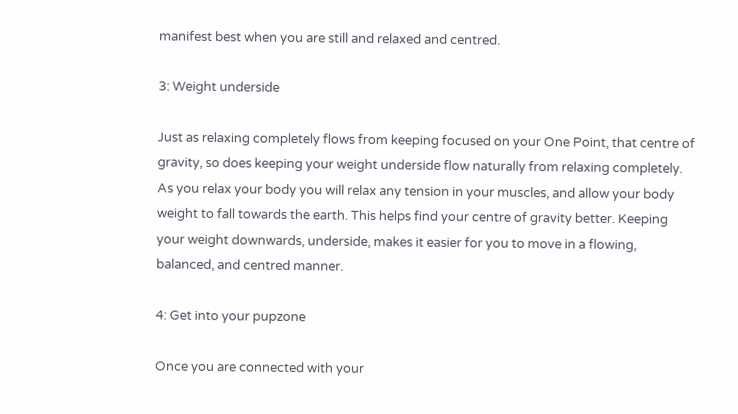manifest best when you are still and relaxed and centred.

3: Weight underside

Just as relaxing completely flows from keeping focused on your One Point, that centre of gravity, so does keeping your weight underside flow naturally from relaxing completely. As you relax your body you will relax any tension in your muscles, and allow your body weight to fall towards the earth. This helps find your centre of gravity better. Keeping your weight downwards, underside, makes it easier for you to move in a flowing, balanced, and centred manner.

4: Get into your pupzone

Once you are connected with your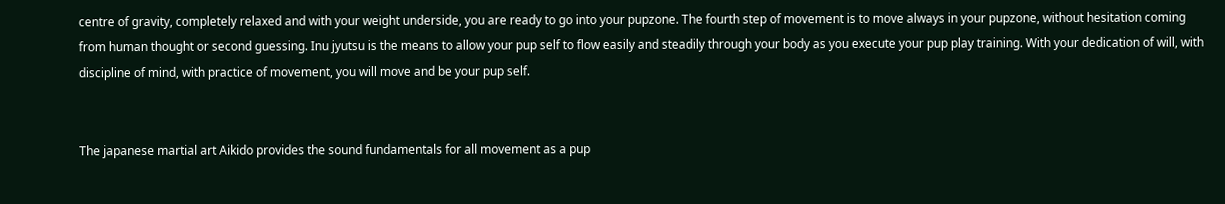centre of gravity, completely relaxed and with your weight underside, you are ready to go into your pupzone. The fourth step of movement is to move always in your pupzone, without hesitation coming from human thought or second guessing. Inu jyutsu is the means to allow your pup self to flow easily and steadily through your body as you execute your pup play training. With your dedication of will, with discipline of mind, with practice of movement, you will move and be your pup self.


The japanese martial art Aikido provides the sound fundamentals for all movement as a pup